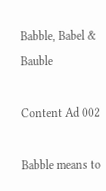Babble, Babel & Bauble

Content Ad 002

Babble means to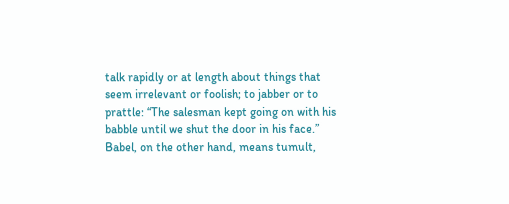talk rapidly or at length about things that seem irrelevant or foolish; to jabber or to prattle: “The salesman kept going on with his babble until we shut the door in his face.”
Babel, on the other hand, means tumult,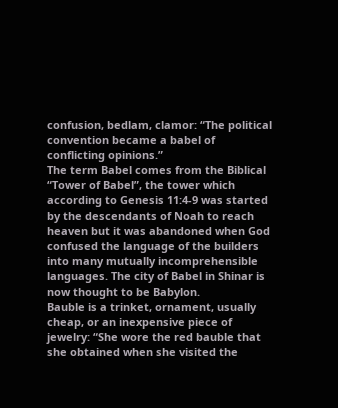confusion, bedlam, clamor: “The political convention became a babel of conflicting opinions.”
The term Babel comes from the Biblical “Tower of Babel”, the tower which according to Genesis 11:4-9 was started by the descendants of Noah to reach heaven but it was abandoned when God confused the language of the builders into many mutually incomprehensible languages. The city of Babel in Shinar is now thought to be Babylon.
Bauble is a trinket, ornament, usually cheap, or an inexpensive piece of jewelry: “She wore the red bauble that she obtained when she visited the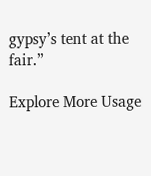gypsy’s tent at the fair.”

Explore More Usage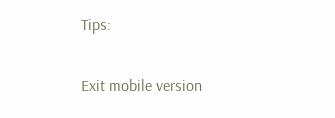Tips:

Exit mobile version